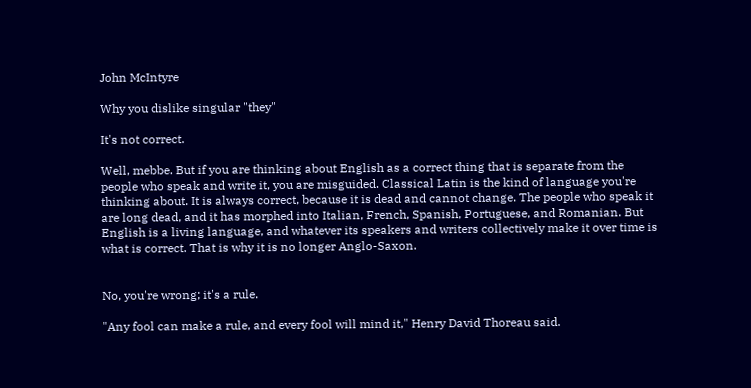John McIntyre

Why you dislike singular "they"

It's not correct.

Well, mebbe. But if you are thinking about English as a correct thing that is separate from the people who speak and write it, you are misguided. Classical Latin is the kind of language you're thinking about. It is always correct, because it is dead and cannot change. The people who speak it are long dead, and it has morphed into Italian, French, Spanish, Portuguese, and Romanian. But English is a living language, and whatever its speakers and writers collectively make it over time is what is correct. That is why it is no longer Anglo-Saxon.


No, you're wrong; it's a rule.

"Any fool can make a rule, and every fool will mind it," Henry David Thoreau said.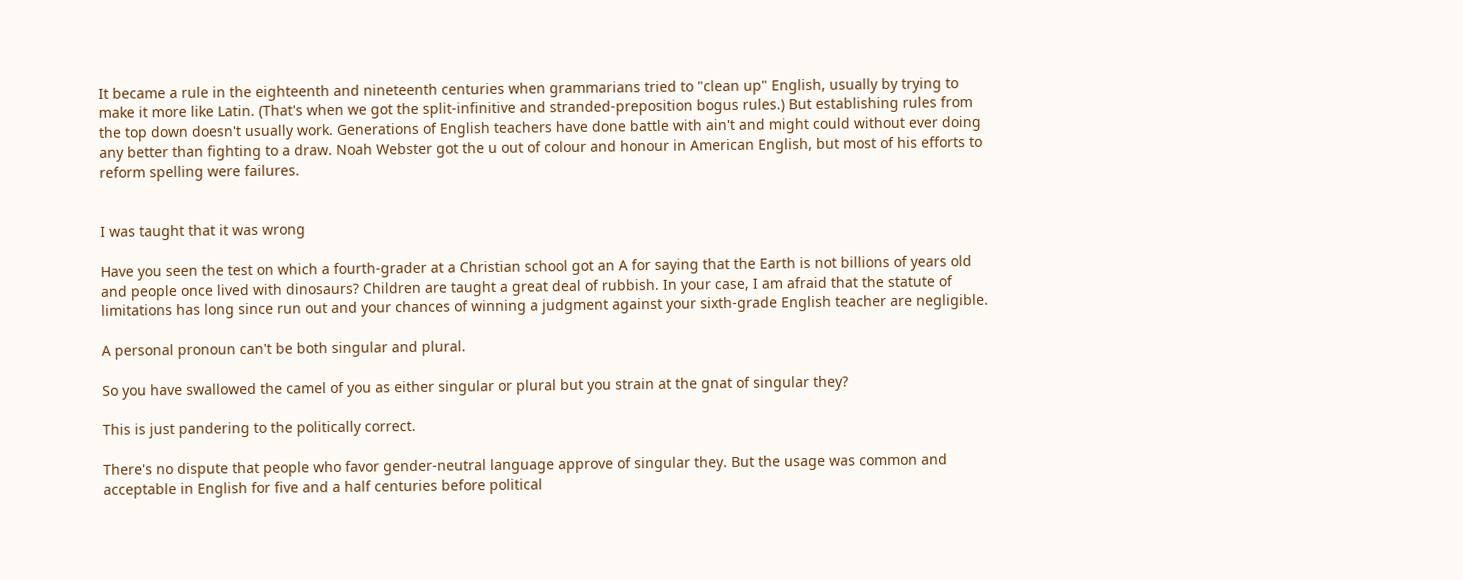It became a rule in the eighteenth and nineteenth centuries when grammarians tried to "clean up" English, usually by trying to make it more like Latin. (That's when we got the split-infinitive and stranded-preposition bogus rules.) But establishing rules from the top down doesn't usually work. Generations of English teachers have done battle with ain't and might could without ever doing any better than fighting to a draw. Noah Webster got the u out of colour and honour in American English, but most of his efforts to reform spelling were failures.


I was taught that it was wrong

Have you seen the test on which a fourth-grader at a Christian school got an A for saying that the Earth is not billions of years old and people once lived with dinosaurs? Children are taught a great deal of rubbish. In your case, I am afraid that the statute of limitations has long since run out and your chances of winning a judgment against your sixth-grade English teacher are negligible.

A personal pronoun can't be both singular and plural.

So you have swallowed the camel of you as either singular or plural but you strain at the gnat of singular they?

This is just pandering to the politically correct.

There's no dispute that people who favor gender-neutral language approve of singular they. But the usage was common and acceptable in English for five and a half centuries before political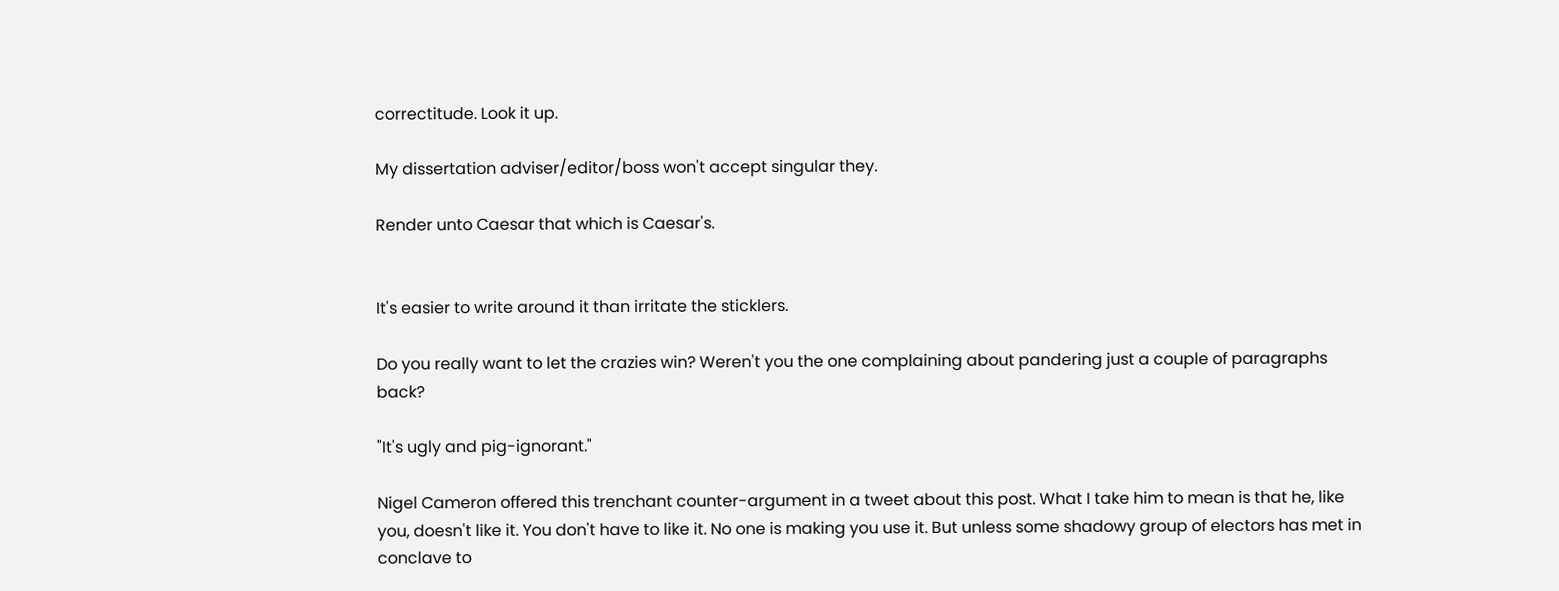correctitude. Look it up.

My dissertation adviser/editor/boss won't accept singular they.

Render unto Caesar that which is Caesar's.


It's easier to write around it than irritate the sticklers.

Do you really want to let the crazies win? Weren't you the one complaining about pandering just a couple of paragraphs back?

"It's ugly and pig-ignorant."

Nigel Cameron offered this trenchant counter-argument in a tweet about this post. What I take him to mean is that he, like you, doesn't like it. You don't have to like it. No one is making you use it. But unless some shadowy group of electors has met in conclave to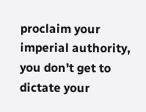proclaim your imperial authority, you don't get to dictate your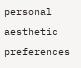personal aesthetic preferences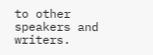to other speakers and writers.